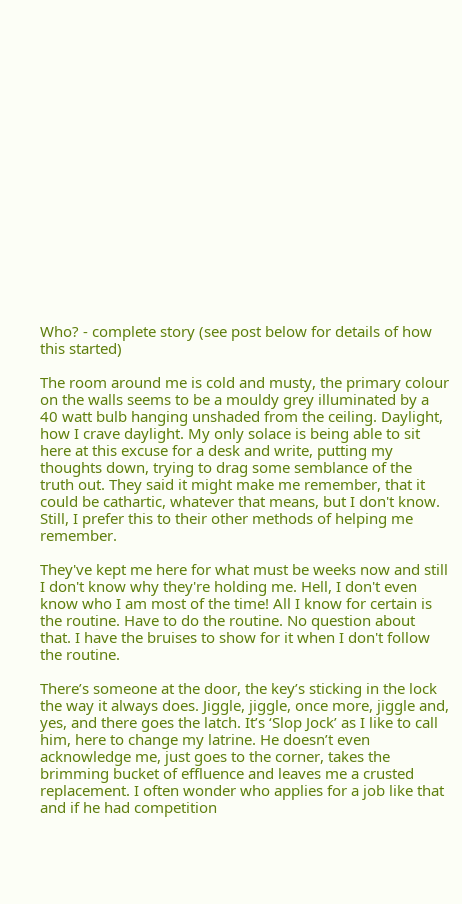Who? - complete story (see post below for details of how this started)

The room around me is cold and musty, the primary colour on the walls seems to be a mouldy grey illuminated by a 40 watt bulb hanging unshaded from the ceiling. Daylight, how I crave daylight. My only solace is being able to sit here at this excuse for a desk and write, putting my thoughts down, trying to drag some semblance of the truth out. They said it might make me remember, that it could be cathartic, whatever that means, but I don't know. Still, I prefer this to their other methods of helping me remember.

They've kept me here for what must be weeks now and still I don't know why they're holding me. Hell, I don't even know who I am most of the time! All I know for certain is the routine. Have to do the routine. No question about that. I have the bruises to show for it when I don't follow the routine.

There’s someone at the door, the key’s sticking in the lock the way it always does. Jiggle, jiggle, once more, jiggle and, yes, and there goes the latch. It’s ‘Slop Jock’ as I like to call him, here to change my latrine. He doesn’t even acknowledge me, just goes to the corner, takes the brimming bucket of effluence and leaves me a crusted replacement. I often wonder who applies for a job like that and if he had competition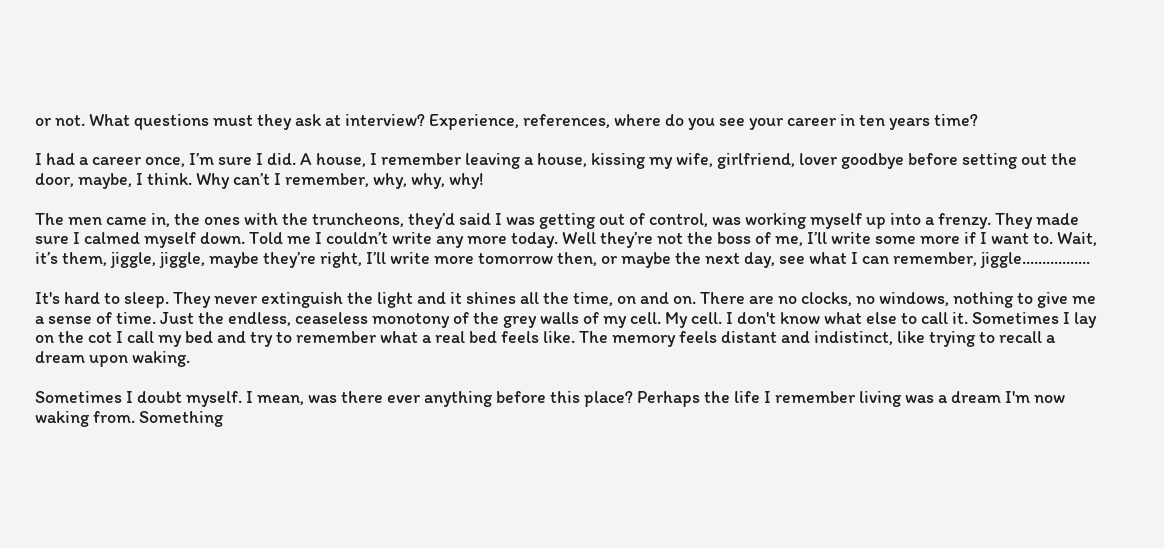or not. What questions must they ask at interview? Experience, references, where do you see your career in ten years time?

I had a career once, I’m sure I did. A house, I remember leaving a house, kissing my wife, girlfriend, lover goodbye before setting out the door, maybe, I think. Why can’t I remember, why, why, why!

The men came in, the ones with the truncheons, they’d said I was getting out of control, was working myself up into a frenzy. They made sure I calmed myself down. Told me I couldn’t write any more today. Well they’re not the boss of me, I’ll write some more if I want to. Wait, it’s them, jiggle, jiggle, maybe they’re right, I’ll write more tomorrow then, or maybe the next day, see what I can remember, jiggle.................

It's hard to sleep. They never extinguish the light and it shines all the time, on and on. There are no clocks, no windows, nothing to give me a sense of time. Just the endless, ceaseless monotony of the grey walls of my cell. My cell. I don't know what else to call it. Sometimes I lay on the cot I call my bed and try to remember what a real bed feels like. The memory feels distant and indistinct, like trying to recall a dream upon waking.

Sometimes I doubt myself. I mean, was there ever anything before this place? Perhaps the life I remember living was a dream I'm now waking from. Something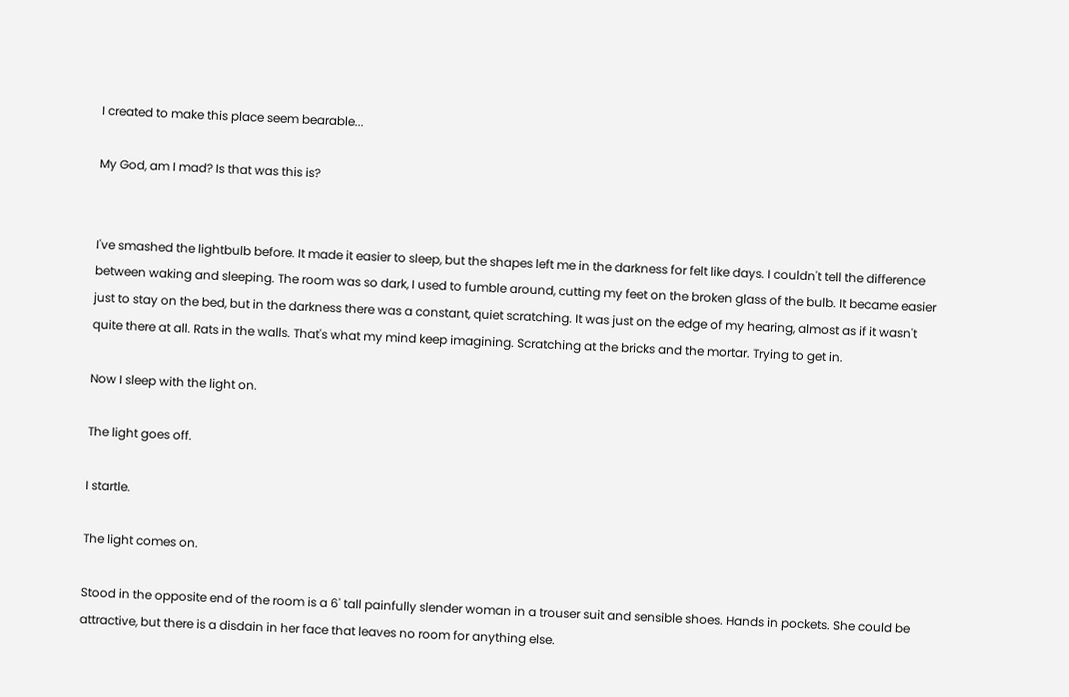I created to make this place seem bearable...

My God, am I mad? Is that was this is?


I've smashed the lightbulb before. It made it easier to sleep, but the shapes left me in the darkness for felt like days. I couldn't tell the difference between waking and sleeping. The room was so dark, I used to fumble around, cutting my feet on the broken glass of the bulb. It became easier just to stay on the bed, but in the darkness there was a constant, quiet scratching. It was just on the edge of my hearing, almost as if it wasn't quite there at all. Rats in the walls. That's what my mind keep imagining. Scratching at the bricks and the mortar. Trying to get in.

Now I sleep with the light on.

The light goes off.

I startle.

The light comes on.

Stood in the opposite end of the room is a 6' tall painfully slender woman in a trouser suit and sensible shoes. Hands in pockets. She could be attractive, but there is a disdain in her face that leaves no room for anything else.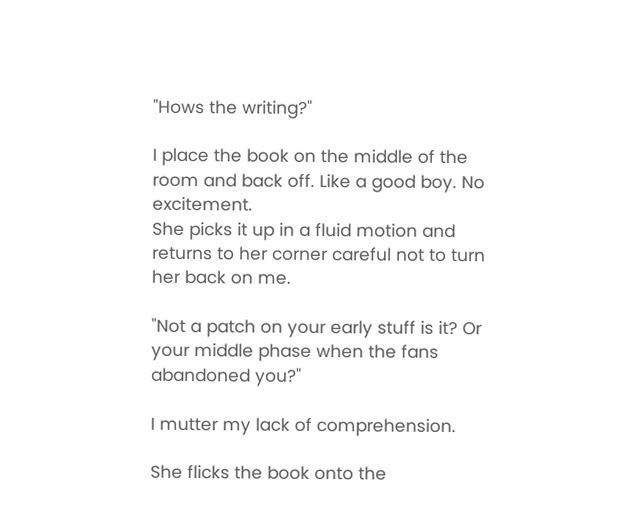"Hows the writing?"

I place the book on the middle of the room and back off. Like a good boy. No excitement.
She picks it up in a fluid motion and returns to her corner careful not to turn her back on me.

"Not a patch on your early stuff is it? Or your middle phase when the fans abandoned you?"

I mutter my lack of comprehension.

She flicks the book onto the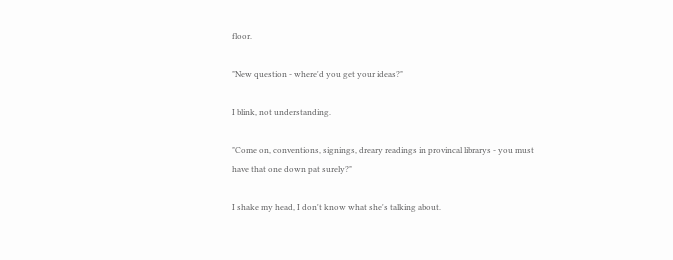floor.

"New question - where'd you get your ideas?"

I blink, not understanding.

"Come on, conventions, signings, dreary readings in provincal librarys - you must have that one down pat surely?"

I shake my head, I don't know what she's talking about.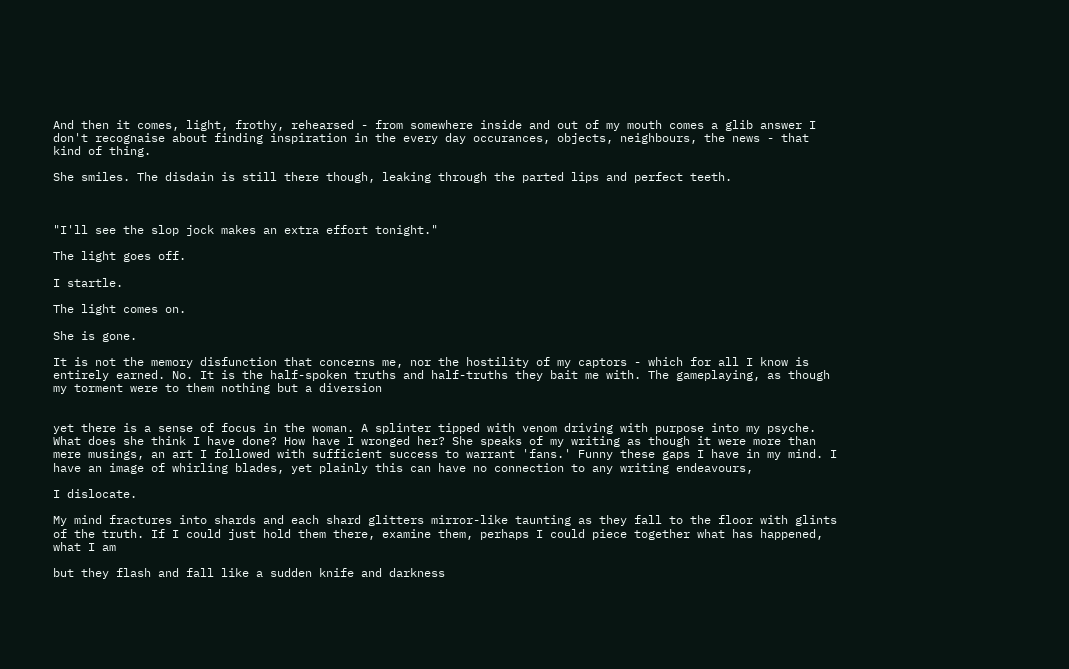And then it comes, light, frothy, rehearsed - from somewhere inside and out of my mouth comes a glib answer I don't recognaise about finding inspiration in the every day occurances, objects, neighbours, the news - that kind of thing.

She smiles. The disdain is still there though, leaking through the parted lips and perfect teeth.



"I'll see the slop jock makes an extra effort tonight."

The light goes off.

I startle.

The light comes on.

She is gone.

It is not the memory disfunction that concerns me, nor the hostility of my captors - which for all I know is entirely earned. No. It is the half-spoken truths and half-truths they bait me with. The gameplaying, as though my torment were to them nothing but a diversion


yet there is a sense of focus in the woman. A splinter tipped with venom driving with purpose into my psyche.
What does she think I have done? How have I wronged her? She speaks of my writing as though it were more than mere musings, an art I followed with sufficient success to warrant 'fans.' Funny these gaps I have in my mind. I have an image of whirling blades, yet plainly this can have no connection to any writing endeavours,

I dislocate.

My mind fractures into shards and each shard glitters mirror-like taunting as they fall to the floor with glints of the truth. If I could just hold them there, examine them, perhaps I could piece together what has happened, what I am

but they flash and fall like a sudden knife and darkness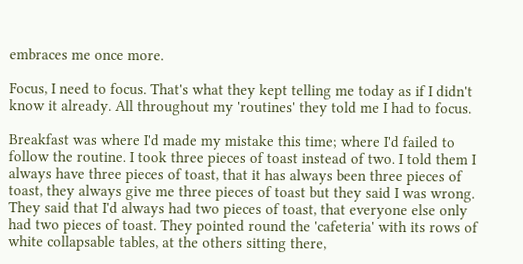embraces me once more.

Focus, I need to focus. That's what they kept telling me today as if I didn't know it already. All throughout my 'routines' they told me I had to focus.

Breakfast was where I'd made my mistake this time; where I'd failed to follow the routine. I took three pieces of toast instead of two. I told them I always have three pieces of toast, that it has always been three pieces of toast, they always give me three pieces of toast but they said I was wrong. They said that I'd always had two pieces of toast, that everyone else only had two pieces of toast. They pointed round the 'cafeteria' with its rows of white collapsable tables, at the others sitting there,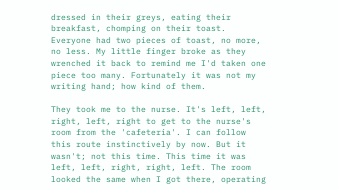dressed in their greys, eating their breakfast, chomping on their toast. Everyone had two pieces of toast, no more, no less. My little finger broke as they wrenched it back to remind me I'd taken one piece too many. Fortunately it was not my writing hand; how kind of them.

They took me to the nurse. It's left, left, right, left, right to get to the nurse's room from the 'cafeteria'. I can follow this route instinctively by now. But it wasn't; not this time. This time it was left, left, right, right, left. The room looked the same when I got there, operating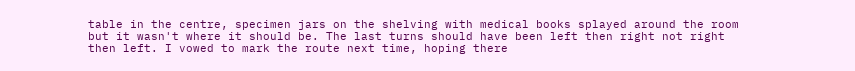table in the centre, specimen jars on the shelving with medical books splayed around the room but it wasn't where it should be. The last turns should have been left then right not right then left. I vowed to mark the route next time, hoping there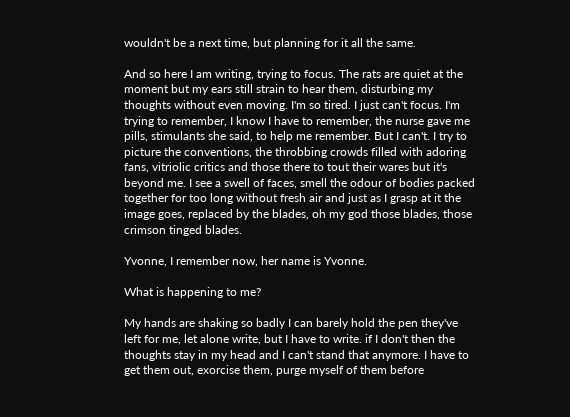wouldn't be a next time, but planning for it all the same.

And so here I am writing, trying to focus. The rats are quiet at the moment but my ears still strain to hear them, disturbing my thoughts without even moving. I'm so tired. I just can't focus. I'm trying to remember, I know I have to remember, the nurse gave me pills, stimulants she said, to help me remember. But I can't. I try to picture the conventions, the throbbing crowds filled with adoring fans, vitriolic critics and those there to tout their wares but it's beyond me. I see a swell of faces, smell the odour of bodies packed together for too long without fresh air and just as I grasp at it the image goes, replaced by the blades, oh my god those blades, those crimson tinged blades.

Yvonne, I remember now, her name is Yvonne.

What is happening to me?

My hands are shaking so badly I can barely hold the pen they've left for me, let alone write, but I have to write. if I don't then the thoughts stay in my head and I can't stand that anymore. I have to get them out, exorcise them, purge myself of them before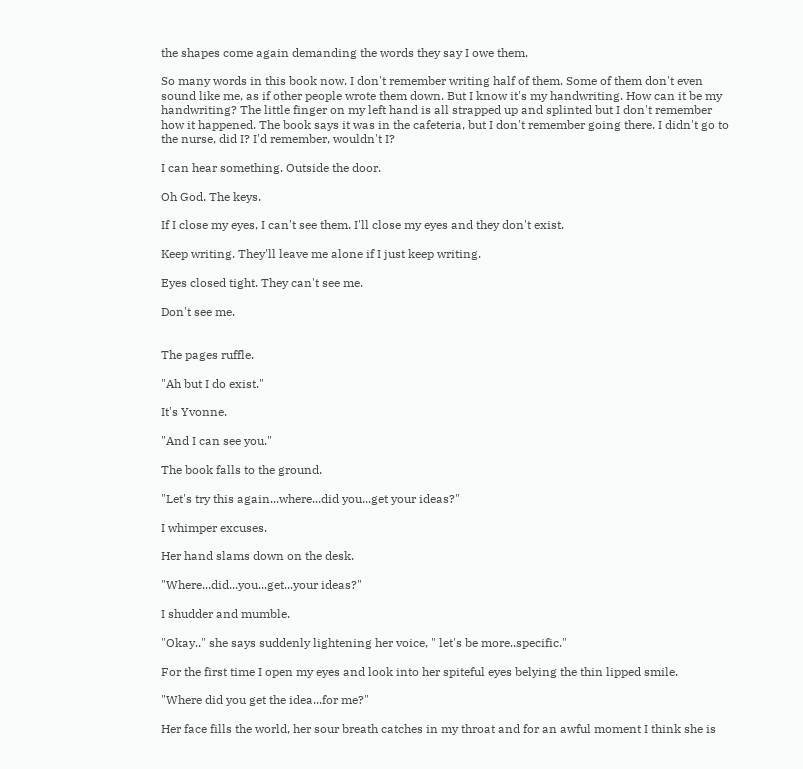the shapes come again demanding the words they say I owe them.

So many words in this book now. I don't remember writing half of them. Some of them don't even sound like me, as if other people wrote them down. But I know it's my handwriting. How can it be my handwriting? The little finger on my left hand is all strapped up and splinted but I don't remember how it happened. The book says it was in the cafeteria, but I don't remember going there. I didn't go to the nurse, did I? I'd remember, wouldn't I?

I can hear something. Outside the door.

Oh God. The keys.

If I close my eyes, I can't see them. I'll close my eyes and they don't exist.

Keep writing. They'll leave me alone if I just keep writing.

Eyes closed tight. They can't see me.

Don't see me.


The pages ruffle.

"Ah but I do exist."

It's Yvonne.

"And I can see you."

The book falls to the ground.

"Let's try this again...where...did you...get your ideas?"

I whimper excuses.

Her hand slams down on the desk.

"Where...did...you...get...your ideas?"

I shudder and mumble.

"Okay.." she says suddenly lightening her voice, " let's be more..specific."

For the first time I open my eyes and look into her spiteful eyes belying the thin lipped smile.

"Where did you get the idea...for me?"

Her face fills the world, her sour breath catches in my throat and for an awful moment I think she is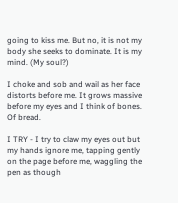going to kiss me. But no, it is not my body she seeks to dominate. It is my mind. (My soul?)

I choke and sob and wail as her face distorts before me. It grows massive before my eyes and I think of bones. Of bread.

I TRY - I try to claw my eyes out but my hands ignore me, tapping gently on the page before me, waggling the pen as though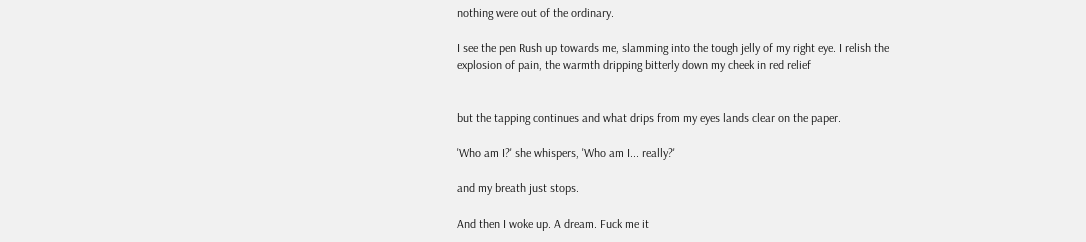nothing were out of the ordinary.

I see the pen Rush up towards me, slamming into the tough jelly of my right eye. I relish the explosion of pain, the warmth dripping bitterly down my cheek in red relief


but the tapping continues and what drips from my eyes lands clear on the paper.

'Who am I?' she whispers, 'Who am I... really?'

and my breath just stops.

And then I woke up. A dream. Fuck me it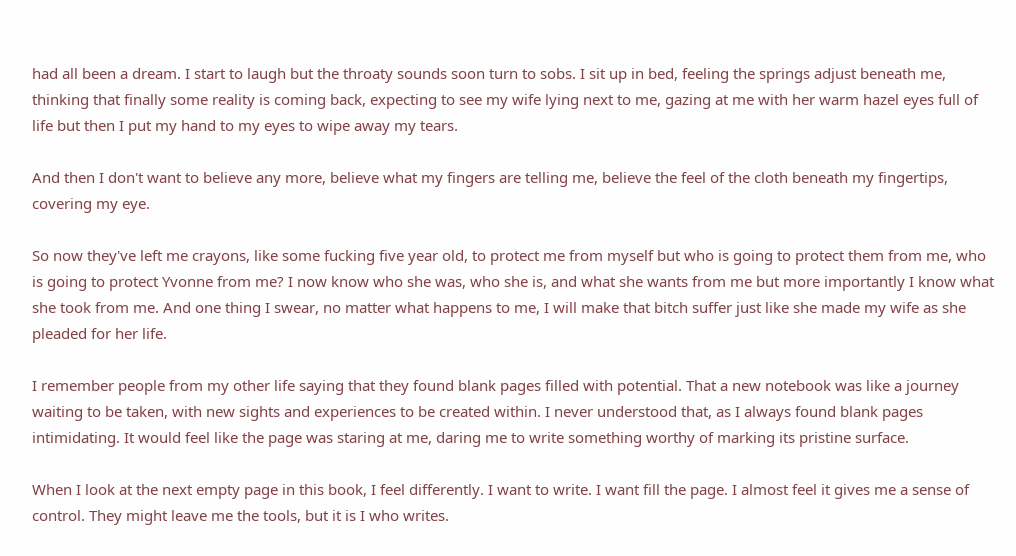had all been a dream. I start to laugh but the throaty sounds soon turn to sobs. I sit up in bed, feeling the springs adjust beneath me, thinking that finally some reality is coming back, expecting to see my wife lying next to me, gazing at me with her warm hazel eyes full of life but then I put my hand to my eyes to wipe away my tears.

And then I don't want to believe any more, believe what my fingers are telling me, believe the feel of the cloth beneath my fingertips, covering my eye.

So now they've left me crayons, like some fucking five year old, to protect me from myself but who is going to protect them from me, who is going to protect Yvonne from me? I now know who she was, who she is, and what she wants from me but more importantly I know what she took from me. And one thing I swear, no matter what happens to me, I will make that bitch suffer just like she made my wife as she pleaded for her life.

I remember people from my other life saying that they found blank pages filled with potential. That a new notebook was like a journey waiting to be taken, with new sights and experiences to be created within. I never understood that, as I always found blank pages intimidating. It would feel like the page was staring at me, daring me to write something worthy of marking its pristine surface.

When I look at the next empty page in this book, I feel differently. I want to write. I want fill the page. I almost feel it gives me a sense of control. They might leave me the tools, but it is I who writes.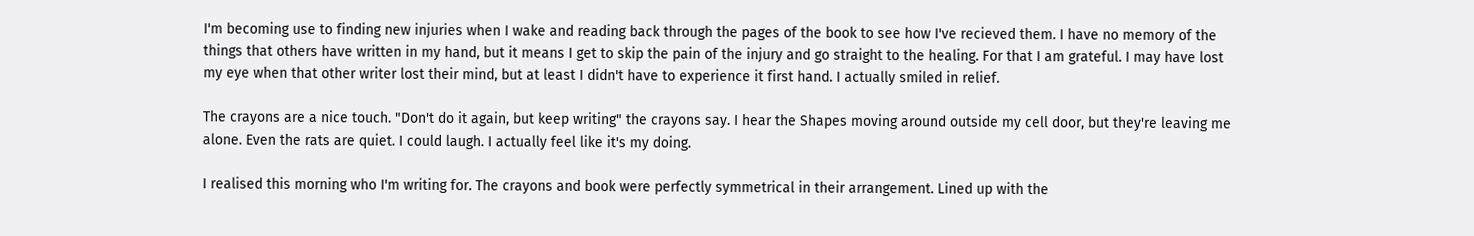I'm becoming use to finding new injuries when I wake and reading back through the pages of the book to see how I've recieved them. I have no memory of the things that others have written in my hand, but it means I get to skip the pain of the injury and go straight to the healing. For that I am grateful. I may have lost my eye when that other writer lost their mind, but at least I didn't have to experience it first hand. I actually smiled in relief.

The crayons are a nice touch. "Don't do it again, but keep writing" the crayons say. I hear the Shapes moving around outside my cell door, but they're leaving me alone. Even the rats are quiet. I could laugh. I actually feel like it's my doing.

I realised this morning who I'm writing for. The crayons and book were perfectly symmetrical in their arrangement. Lined up with the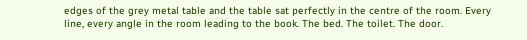edges of the grey metal table and the table sat perfectly in the centre of the room. Every line, every angle in the room leading to the book. The bed. The toilet. The door.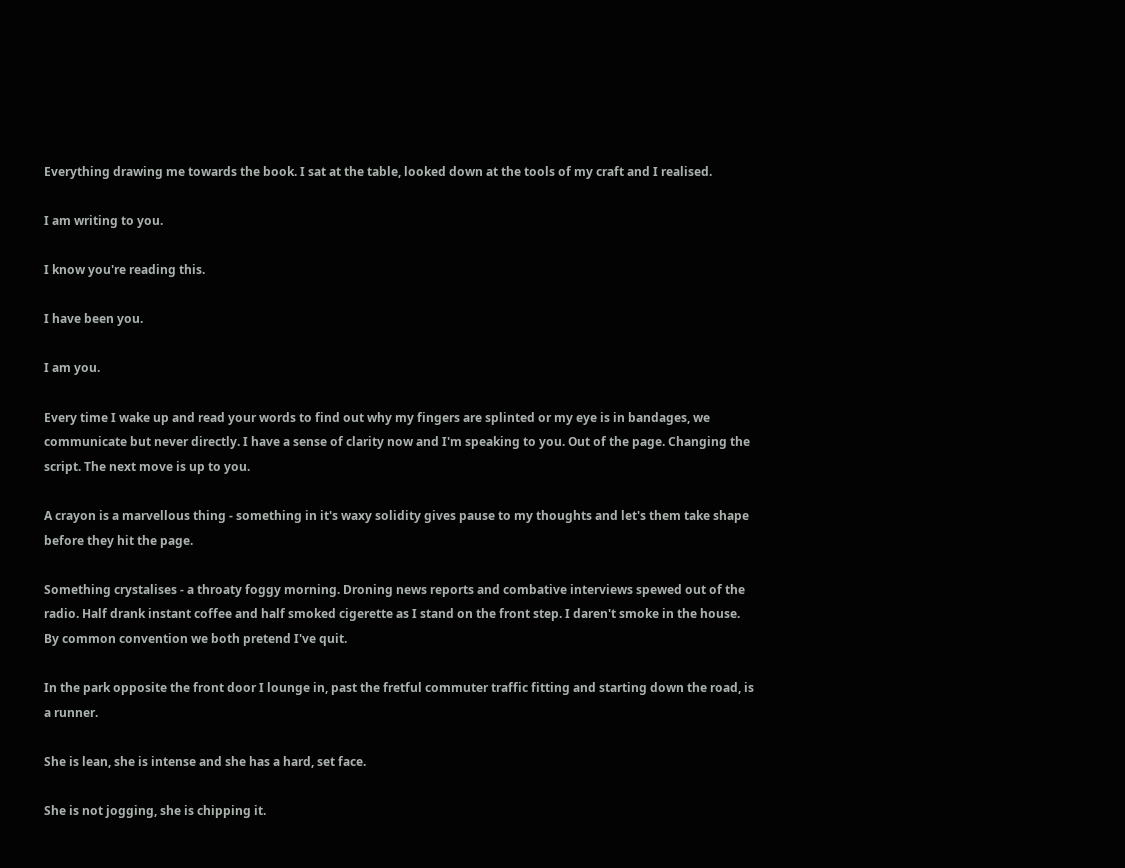Everything drawing me towards the book. I sat at the table, looked down at the tools of my craft and I realised.

I am writing to you.

I know you're reading this.

I have been you.

I am you.

Every time I wake up and read your words to find out why my fingers are splinted or my eye is in bandages, we communicate but never directly. I have a sense of clarity now and I'm speaking to you. Out of the page. Changing the script. The next move is up to you.

A crayon is a marvellous thing - something in it's waxy solidity gives pause to my thoughts and let's them take shape before they hit the page.

Something crystalises - a throaty foggy morning. Droning news reports and combative interviews spewed out of the radio. Half drank instant coffee and half smoked cigerette as I stand on the front step. I daren't smoke in the house. By common convention we both pretend I've quit.

In the park opposite the front door I lounge in, past the fretful commuter traffic fitting and starting down the road, is a runner.

She is lean, she is intense and she has a hard, set face.

She is not jogging, she is chipping it.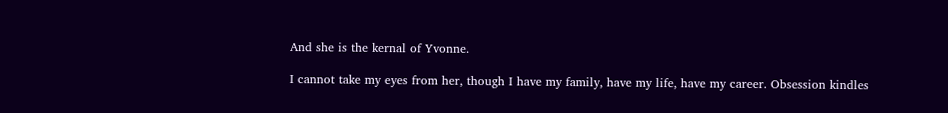And she is the kernal of Yvonne.

I cannot take my eyes from her, though I have my family, have my life, have my career. Obsession kindles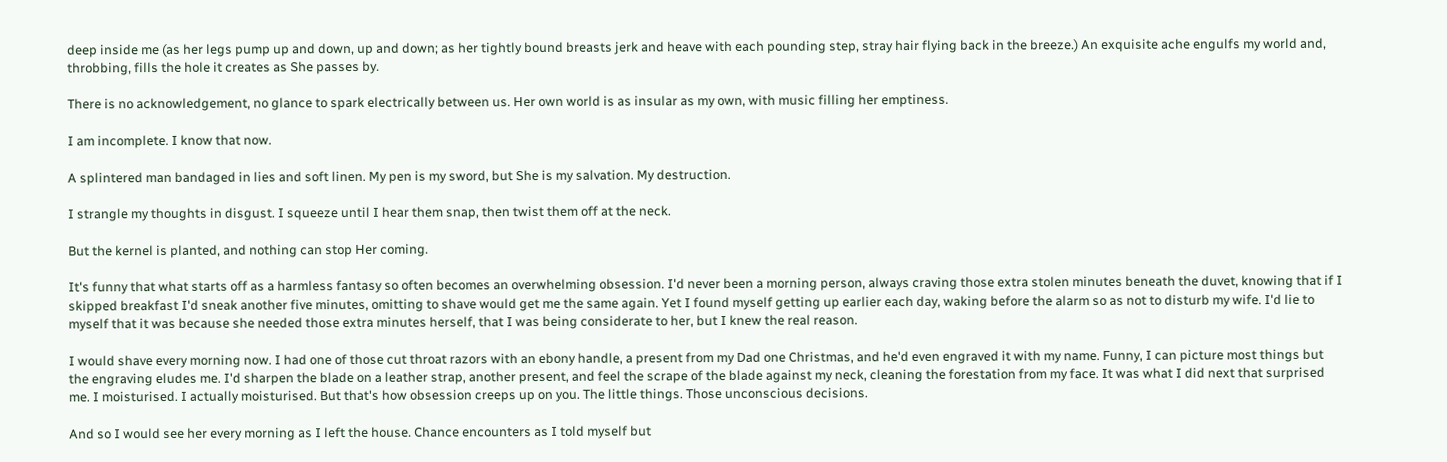deep inside me (as her legs pump up and down, up and down; as her tightly bound breasts jerk and heave with each pounding step, stray hair flying back in the breeze.) An exquisite ache engulfs my world and, throbbing, fills the hole it creates as She passes by.

There is no acknowledgement, no glance to spark electrically between us. Her own world is as insular as my own, with music filling her emptiness.

I am incomplete. I know that now.

A splintered man bandaged in lies and soft linen. My pen is my sword, but She is my salvation. My destruction.

I strangle my thoughts in disgust. I squeeze until I hear them snap, then twist them off at the neck.

But the kernel is planted, and nothing can stop Her coming.

It's funny that what starts off as a harmless fantasy so often becomes an overwhelming obsession. I'd never been a morning person, always craving those extra stolen minutes beneath the duvet, knowing that if I skipped breakfast I'd sneak another five minutes, omitting to shave would get me the same again. Yet I found myself getting up earlier each day, waking before the alarm so as not to disturb my wife. I'd lie to myself that it was because she needed those extra minutes herself, that I was being considerate to her, but I knew the real reason.

I would shave every morning now. I had one of those cut throat razors with an ebony handle, a present from my Dad one Christmas, and he'd even engraved it with my name. Funny, I can picture most things but the engraving eludes me. I'd sharpen the blade on a leather strap, another present, and feel the scrape of the blade against my neck, cleaning the forestation from my face. It was what I did next that surprised me. I moisturised. I actually moisturised. But that's how obsession creeps up on you. The little things. Those unconscious decisions.

And so I would see her every morning as I left the house. Chance encounters as I told myself but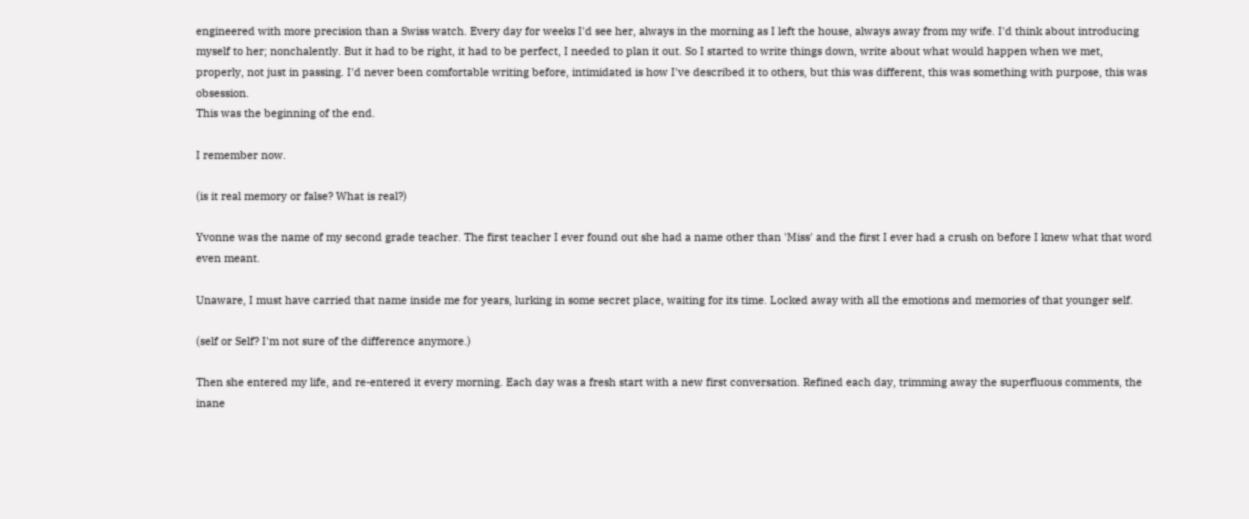engineered with more precision than a Swiss watch. Every day for weeks I'd see her, always in the morning as I left the house, always away from my wife. I'd think about introducing myself to her; nonchalently. But it had to be right, it had to be perfect, I needed to plan it out. So I started to write things down, write about what would happen when we met, properly, not just in passing. I'd never been comfortable writing before, intimidated is how I've described it to others, but this was different, this was something with purpose, this was obsession.
This was the beginning of the end.

I remember now.

(is it real memory or false? What is real?)

Yvonne was the name of my second grade teacher. The first teacher I ever found out she had a name other than 'Miss' and the first I ever had a crush on before I knew what that word even meant.

Unaware, I must have carried that name inside me for years, lurking in some secret place, waiting for its time. Locked away with all the emotions and memories of that younger self.

(self or Self? I'm not sure of the difference anymore.)

Then she entered my life, and re-entered it every morning. Each day was a fresh start with a new first conversation. Refined each day, trimming away the superfluous comments, the inane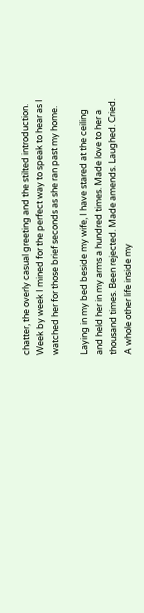chatter, the overly casual greeting and the stilted introduction. Week by week I mined for the perfect way to speak to hear as I watched her for those brief seconds as she ran past my home.

Laying in my bed beside my wife, I have stared at the ceiling and held her in my arms a hundred times. Made love to her a thousand times. Been rejected. Made amends. Laughed. Cried. A whole other life inside my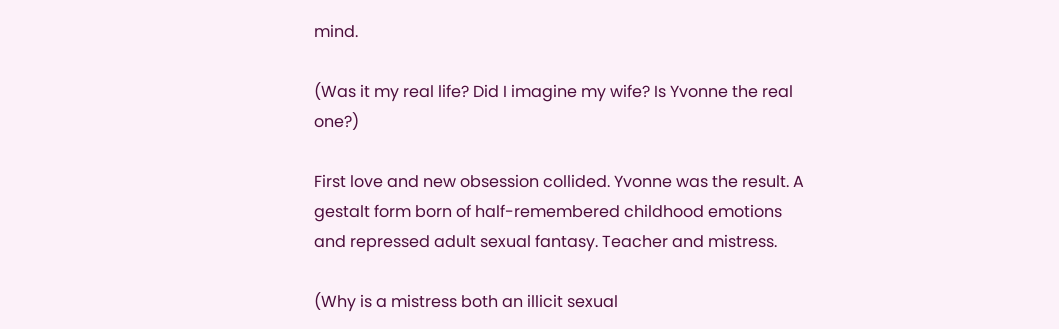mind.

(Was it my real life? Did I imagine my wife? Is Yvonne the real one?)

First love and new obsession collided. Yvonne was the result. A gestalt form born of half-remembered childhood emotions and repressed adult sexual fantasy. Teacher and mistress.

(Why is a mistress both an illicit sexual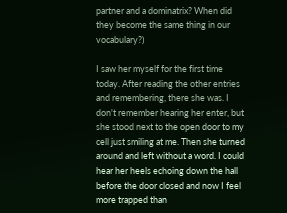partner and a dominatrix? When did they become the same thing in our vocabulary?)

I saw her myself for the first time today. After reading the other entries and remembering, there she was. I don't remember hearing her enter, but she stood next to the open door to my cell just smiling at me. Then she turned around and left without a word. I could hear her heels echoing down the hall before the door closed and now I feel more trapped than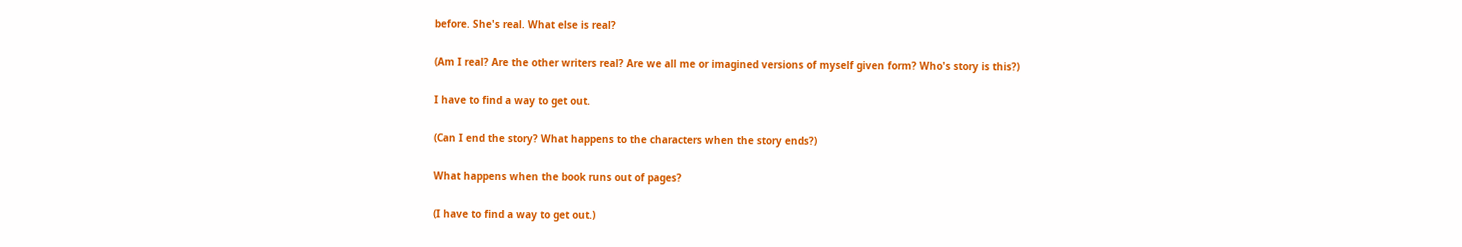before. She's real. What else is real?

(Am I real? Are the other writers real? Are we all me or imagined versions of myself given form? Who's story is this?)

I have to find a way to get out.

(Can I end the story? What happens to the characters when the story ends?)

What happens when the book runs out of pages?

(I have to find a way to get out.)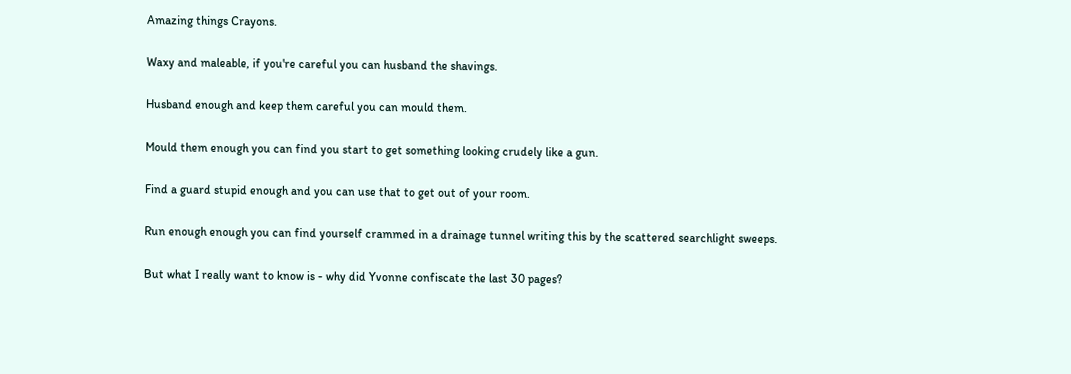Amazing things Crayons.

Waxy and maleable, if you're careful you can husband the shavings.

Husband enough and keep them careful you can mould them.

Mould them enough you can find you start to get something looking crudely like a gun.

Find a guard stupid enough and you can use that to get out of your room.

Run enough enough you can find yourself crammed in a drainage tunnel writing this by the scattered searchlight sweeps.

But what I really want to know is - why did Yvonne confiscate the last 30 pages?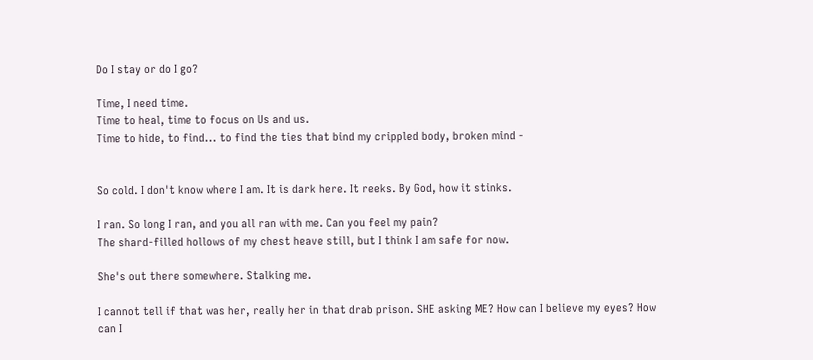Do I stay or do I go?

Time, I need time.
Time to heal, time to focus on Us and us.
Time to hide, to find... to find the ties that bind my crippled body, broken mind -


So cold. I don't know where I am. It is dark here. It reeks. By God, how it stinks.

I ran. So long I ran, and you all ran with me. Can you feel my pain?
The shard-filled hollows of my chest heave still, but I think I am safe for now.

She's out there somewhere. Stalking me.

I cannot tell if that was her, really her in that drab prison. SHE asking ME? How can I believe my eyes? How can I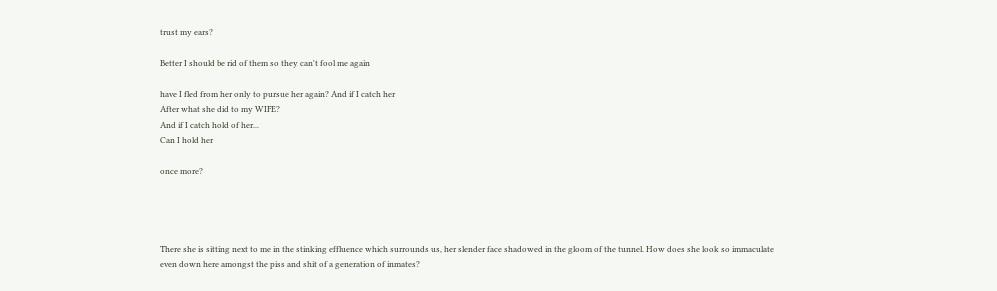trust my ears?

Better I should be rid of them so they can't fool me again

have I fled from her only to pursue her again? And if I catch her
After what she did to my WIFE?
And if I catch hold of her...
Can I hold her

once more?




There she is sitting next to me in the stinking effluence which surrounds us, her slender face shadowed in the gloom of the tunnel. How does she look so immaculate even down here amongst the piss and shit of a generation of inmates?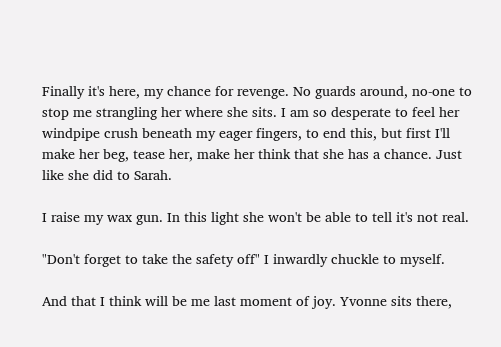Finally it's here, my chance for revenge. No guards around, no-one to stop me strangling her where she sits. I am so desperate to feel her windpipe crush beneath my eager fingers, to end this, but first I'll make her beg, tease her, make her think that she has a chance. Just like she did to Sarah.

I raise my wax gun. In this light she won't be able to tell it's not real.

"Don't forget to take the safety off" I inwardly chuckle to myself.

And that I think will be me last moment of joy. Yvonne sits there,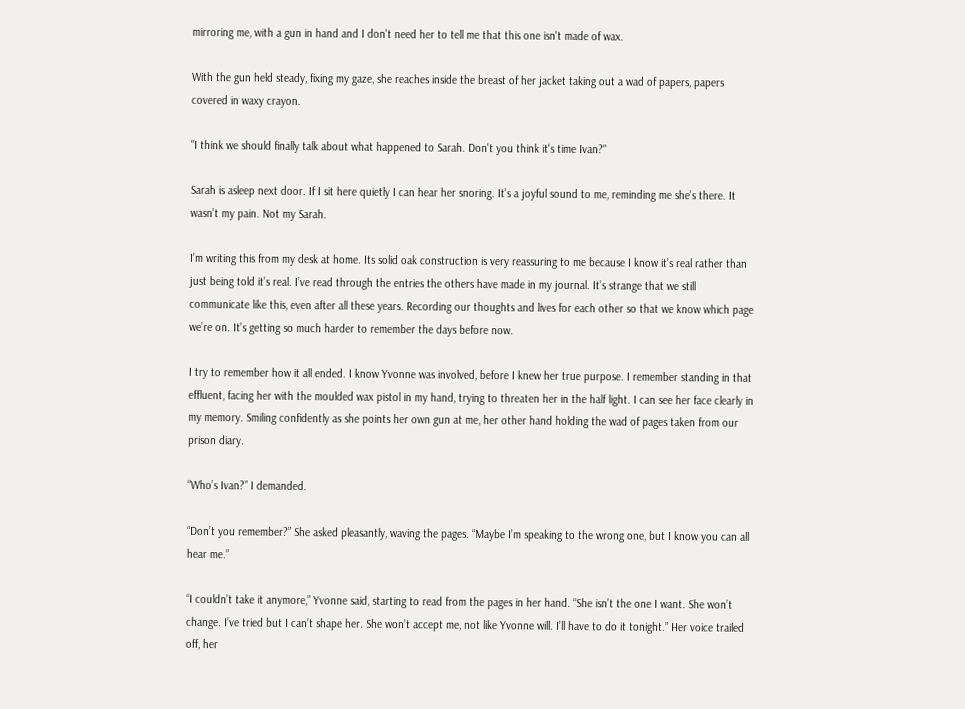mirroring me, with a gun in hand and I don't need her to tell me that this one isn't made of wax.

With the gun held steady, fixing my gaze, she reaches inside the breast of her jacket taking out a wad of papers, papers covered in waxy crayon.

"I think we should finally talk about what happened to Sarah. Don't you think it's time Ivan?"

Sarah is asleep next door. If I sit here quietly I can hear her snoring. It’s a joyful sound to me, reminding me she’s there. It wasn’t my pain. Not my Sarah.

I’m writing this from my desk at home. Its solid oak construction is very reassuring to me because I know it’s real rather than just being told it’s real. I’ve read through the entries the others have made in my journal. It’s strange that we still communicate like this, even after all these years. Recording our thoughts and lives for each other so that we know which page we’re on. It’s getting so much harder to remember the days before now.

I try to remember how it all ended. I know Yvonne was involved, before I knew her true purpose. I remember standing in that effluent, facing her with the moulded wax pistol in my hand, trying to threaten her in the half light. I can see her face clearly in my memory. Smiling confidently as she points her own gun at me, her other hand holding the wad of pages taken from our prison diary.

“Who’s Ivan?” I demanded.

“Don’t you remember?” She asked pleasantly, waving the pages. “Maybe I’m speaking to the wrong one, but I know you can all hear me.”

“I couldn’t take it anymore,” Yvonne said, starting to read from the pages in her hand. “She isn’t the one I want. She won’t change. I’ve tried but I can’t shape her. She won’t accept me, not like Yvonne will. I’ll have to do it tonight.” Her voice trailed off, her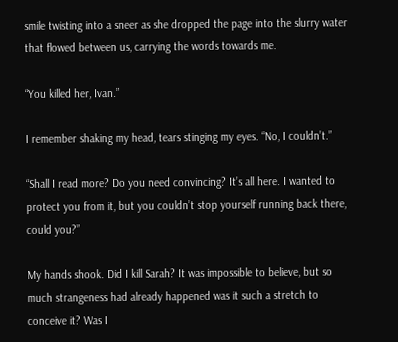smile twisting into a sneer as she dropped the page into the slurry water that flowed between us, carrying the words towards me.

“You killed her, Ivan.”

I remember shaking my head, tears stinging my eyes. “No, I couldn’t.”

“Shall I read more? Do you need convincing? It’s all here. I wanted to protect you from it, but you couldn’t stop yourself running back there, could you?”

My hands shook. Did I kill Sarah? It was impossible to believe, but so much strangeness had already happened was it such a stretch to conceive it? Was I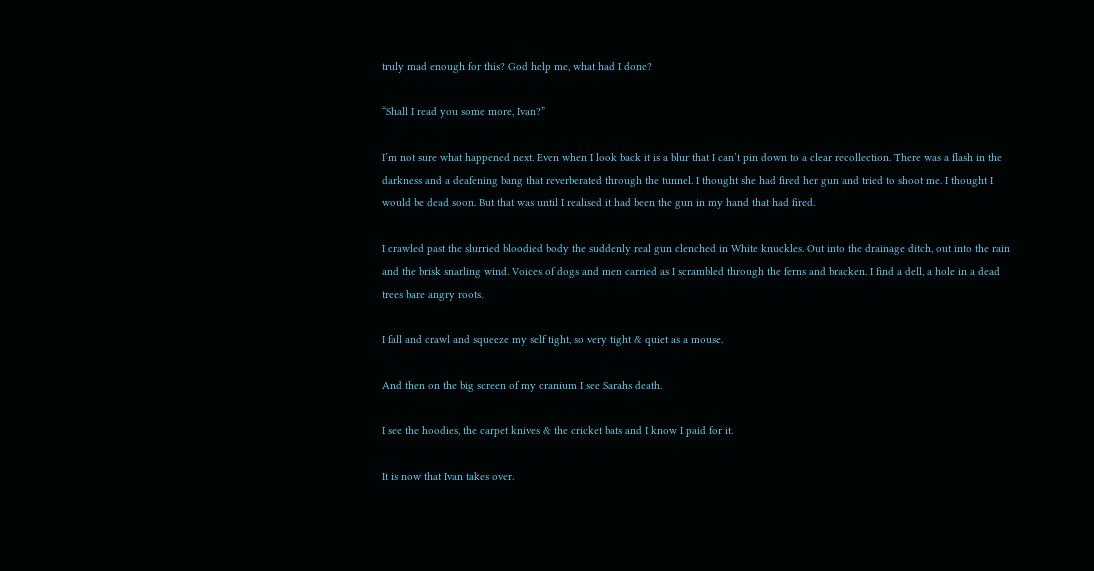truly mad enough for this? God help me, what had I done?

“Shall I read you some more, Ivan?”

I’m not sure what happened next. Even when I look back it is a blur that I can’t pin down to a clear recollection. There was a flash in the darkness and a deafening bang that reverberated through the tunnel. I thought she had fired her gun and tried to shoot me. I thought I would be dead soon. But that was until I realised it had been the gun in my hand that had fired.

I crawled past the slurried bloodied body the suddenly real gun clenched in White knuckles. Out into the drainage ditch, out into the rain and the brisk snarling wind. Voices of dogs and men carried as I scrambled through the ferns and bracken. I find a dell, a hole in a dead trees bare angry roots.

I fall and crawl and squeeze my self tight, so very tight & quiet as a mouse.

And then on the big screen of my cranium I see Sarahs death.

I see the hoodies, the carpet knives & the cricket bats and I know I paid for it.

It is now that Ivan takes over.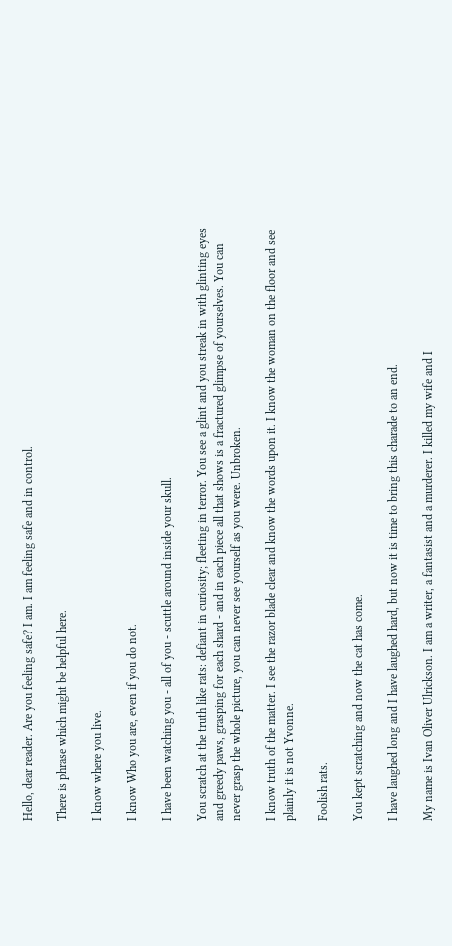Hello, dear reader. Are you feeling safe? I am. I am feeling safe and in control.

There is phrase which might be helpful here.

I know where you live.

I know Who you are, even if you do not.

I have been watching you - all of you - scuttle around inside your skull.

You scratch at the truth like rats: defiant in curiosity; fleeting in terror. You see a glint and you streak in with glinting eyes and greedy paws, grasping for each shard - and in each piece all that shows is a fractured glimpse of yourselves. You can never grasp the whole picture, you can never see yourself as you were. Unbroken.

I know truth of the matter. I see the razor blade clear and know the words upon it. I know the woman on the floor and see plainly it is not Yvonne.

Foolish rats.

You kept scratching and now the cat has come.

I have laughed long and I have laughed hard, but now it is time to bring this charade to an end.

My name is Ivan Oliver Ulrickson. I am a writer, a fantasist and a murderer. I killed my wife and I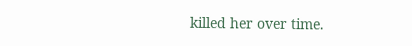killed her over time.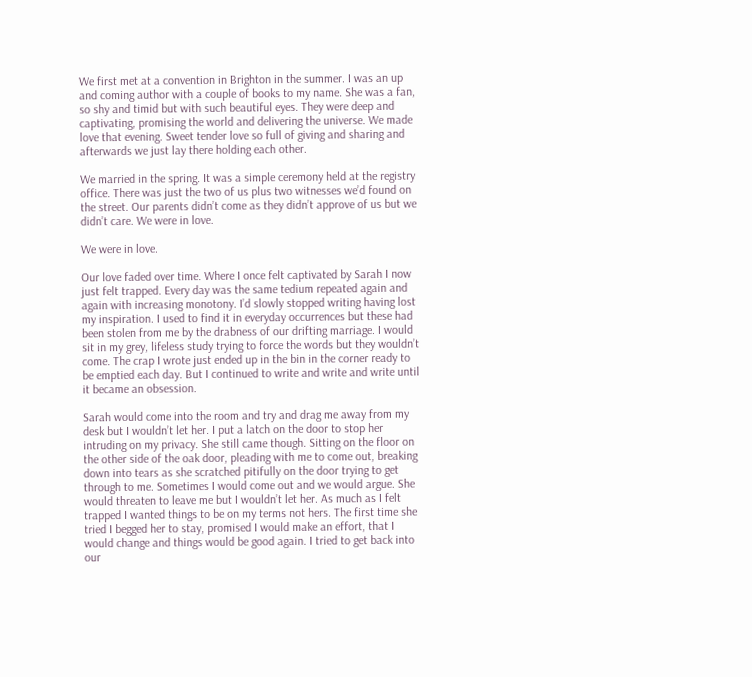We first met at a convention in Brighton in the summer. I was an up and coming author with a couple of books to my name. She was a fan, so shy and timid but with such beautiful eyes. They were deep and captivating, promising the world and delivering the universe. We made love that evening. Sweet tender love so full of giving and sharing and afterwards we just lay there holding each other.

We married in the spring. It was a simple ceremony held at the registry office. There was just the two of us plus two witnesses we’d found on the street. Our parents didn’t come as they didn’t approve of us but we didn’t care. We were in love.

We were in love.

Our love faded over time. Where I once felt captivated by Sarah I now just felt trapped. Every day was the same tedium repeated again and again with increasing monotony. I’d slowly stopped writing having lost my inspiration. I used to find it in everyday occurrences but these had been stolen from me by the drabness of our drifting marriage. I would sit in my grey, lifeless study trying to force the words but they wouldn’t come. The crap I wrote just ended up in the bin in the corner ready to be emptied each day. But I continued to write and write and write until it became an obsession.

Sarah would come into the room and try and drag me away from my desk but I wouldn’t let her. I put a latch on the door to stop her intruding on my privacy. She still came though. Sitting on the floor on the other side of the oak door, pleading with me to come out, breaking down into tears as she scratched pitifully on the door trying to get through to me. Sometimes I would come out and we would argue. She would threaten to leave me but I wouldn’t let her. As much as I felt trapped I wanted things to be on my terms not hers. The first time she tried I begged her to stay, promised I would make an effort, that I would change and things would be good again. I tried to get back into our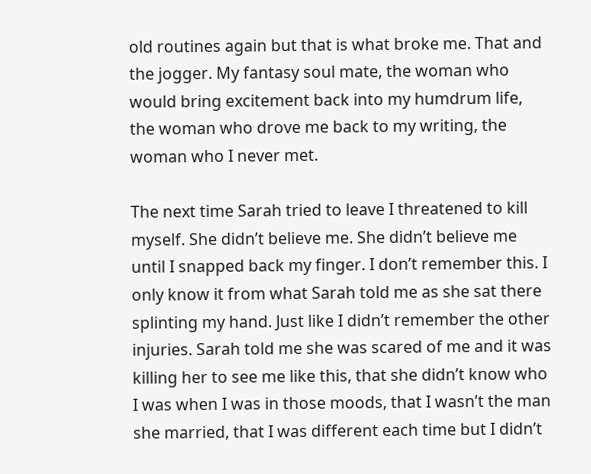old routines again but that is what broke me. That and the jogger. My fantasy soul mate, the woman who would bring excitement back into my humdrum life, the woman who drove me back to my writing, the woman who I never met.

The next time Sarah tried to leave I threatened to kill myself. She didn’t believe me. She didn’t believe me until I snapped back my finger. I don’t remember this. I only know it from what Sarah told me as she sat there splinting my hand. Just like I didn’t remember the other injuries. Sarah told me she was scared of me and it was killing her to see me like this, that she didn’t know who I was when I was in those moods, that I wasn’t the man she married, that I was different each time but I didn’t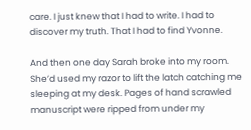care. I just knew that I had to write. I had to discover my truth. That I had to find Yvonne.

And then one day Sarah broke into my room. She’d used my razor to lift the latch catching me sleeping at my desk. Pages of hand scrawled manuscript were ripped from under my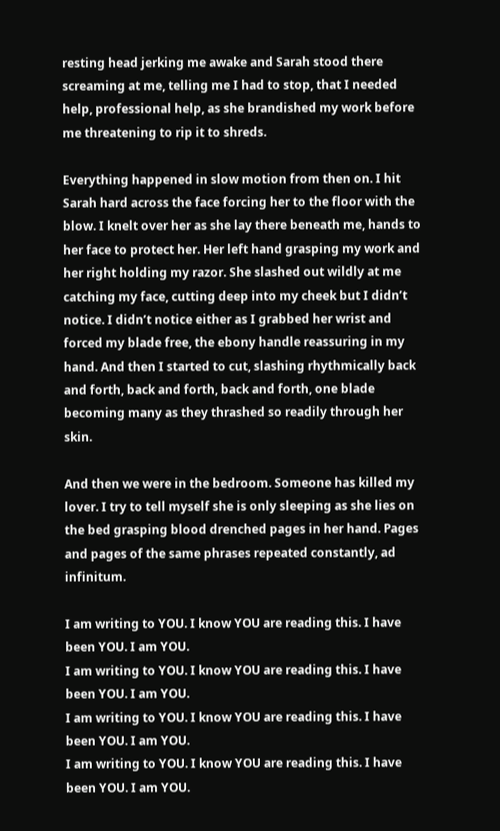resting head jerking me awake and Sarah stood there screaming at me, telling me I had to stop, that I needed help, professional help, as she brandished my work before me threatening to rip it to shreds.

Everything happened in slow motion from then on. I hit Sarah hard across the face forcing her to the floor with the blow. I knelt over her as she lay there beneath me, hands to her face to protect her. Her left hand grasping my work and her right holding my razor. She slashed out wildly at me catching my face, cutting deep into my cheek but I didn’t notice. I didn’t notice either as I grabbed her wrist and forced my blade free, the ebony handle reassuring in my hand. And then I started to cut, slashing rhythmically back and forth, back and forth, back and forth, one blade becoming many as they thrashed so readily through her skin.

And then we were in the bedroom. Someone has killed my lover. I try to tell myself she is only sleeping as she lies on the bed grasping blood drenched pages in her hand. Pages and pages of the same phrases repeated constantly, ad infinitum.

I am writing to YOU. I know YOU are reading this. I have been YOU. I am YOU.
I am writing to YOU. I know YOU are reading this. I have been YOU. I am YOU.
I am writing to YOU. I know YOU are reading this. I have been YOU. I am YOU.
I am writing to YOU. I know YOU are reading this. I have been YOU. I am YOU.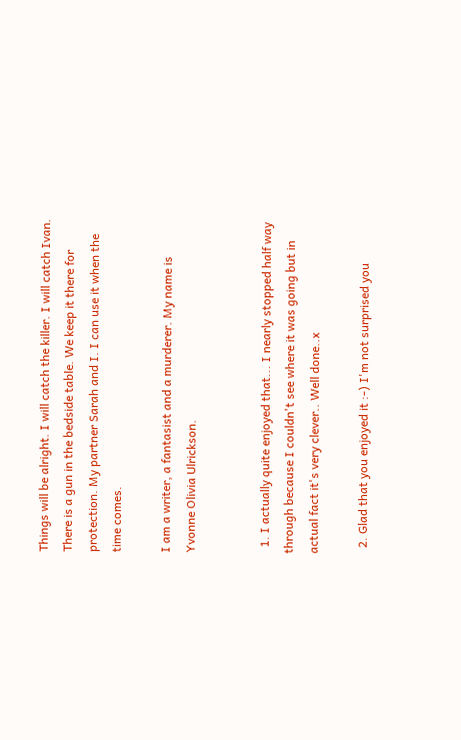Things will be alright. I will catch the killer. I will catch Ivan. There is a gun in the bedside table. We keep it there for protection. My partner Sarah and I. I can use it when the time comes.

I am a writer, a fantasist and a murderer. My name is Yvonne Olivia Ulrickson.


  1. I actually quite enjoyed that... I nearly stopped half way through because I couldn't see where it was going but in actual fact it's very clever.. Well done..x

  2. Glad that you enjoyed it :-) I'm not surprised you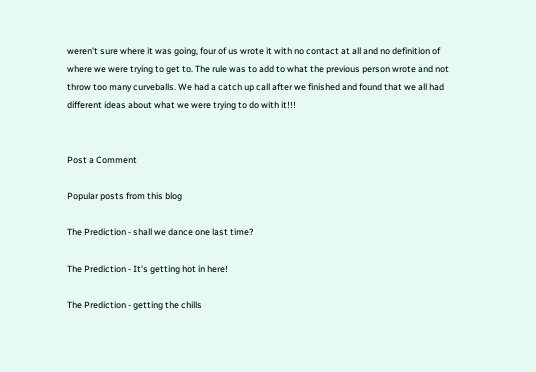weren't sure where it was going, four of us wrote it with no contact at all and no definition of where we were trying to get to. The rule was to add to what the previous person wrote and not throw too many curveballs. We had a catch up call after we finished and found that we all had different ideas about what we were trying to do with it!!!


Post a Comment

Popular posts from this blog

The Prediction - shall we dance one last time?

The Prediction - It's getting hot in here!

The Prediction - getting the chills